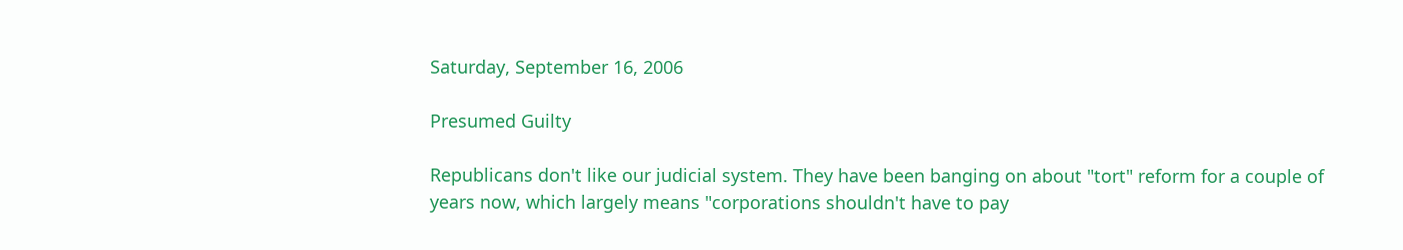Saturday, September 16, 2006

Presumed Guilty

Republicans don't like our judicial system. They have been banging on about "tort" reform for a couple of years now, which largely means "corporations shouldn't have to pay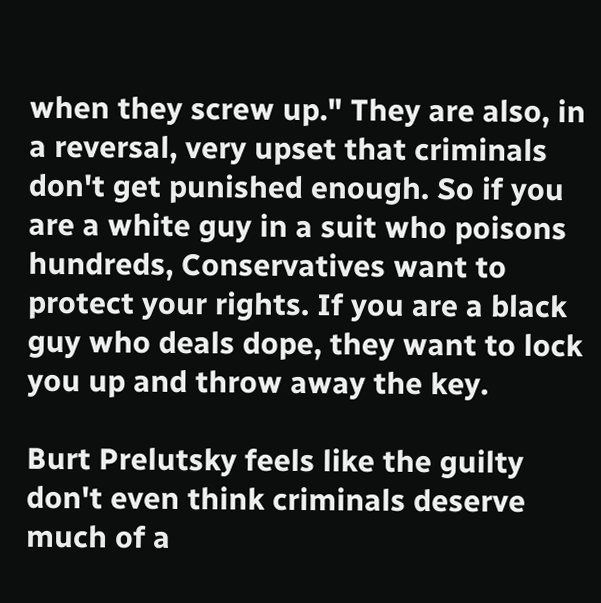when they screw up." They are also, in a reversal, very upset that criminals don't get punished enough. So if you are a white guy in a suit who poisons hundreds, Conservatives want to protect your rights. If you are a black guy who deals dope, they want to lock you up and throw away the key.

Burt Prelutsky feels like the guilty don't even think criminals deserve much of a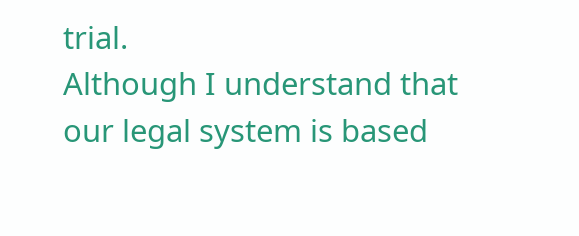trial.
Although I understand that our legal system is based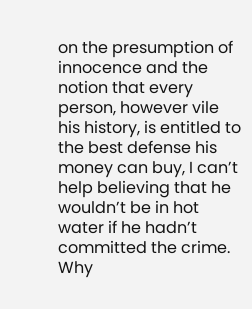on the presumption of innocence and the notion that every person, however vile his history, is entitled to the best defense his money can buy, I can’t help believing that he wouldn’t be in hot water if he hadn’t committed the crime.
Why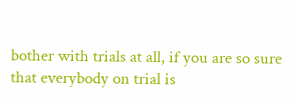bother with trials at all, if you are so sure that everybody on trial is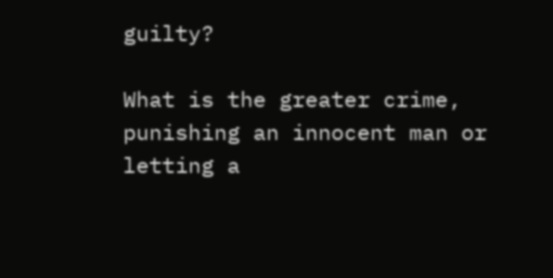guilty?

What is the greater crime, punishing an innocent man or letting a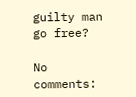guilty man go free?

No comments: